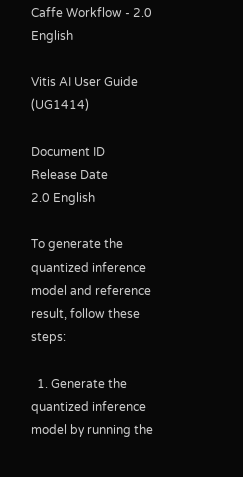Caffe Workflow - 2.0 English

Vitis AI User Guide (UG1414)

Document ID
Release Date
2.0 English

To generate the quantized inference model and reference result, follow these steps:

  1. Generate the quantized inference model by running the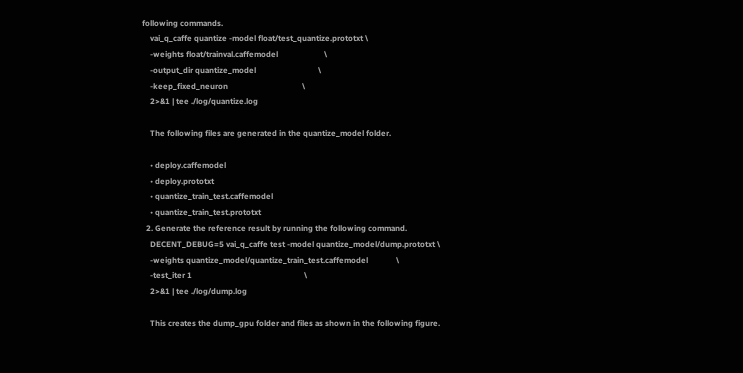following commands.
    vai_q_caffe quantize -model float/test_quantize.prototxt \
    -weights float/trainval.caffemodel                       \
    -output_dir quantize_model                               \
    -keep_fixed_neuron                                     \
    2>&1 | tee ./log/quantize.log

    The following files are generated in the quantize_model folder.

    • deploy.caffemodel
    • deploy.prototxt
    • quantize_train_test.caffemodel
    • quantize_train_test.prototxt
  2. Generate the reference result by running the following command.
    DECENT_DEBUG=5 vai_q_caffe test -model quantize_model/dump.prototxt \
    -weights quantize_model/quantize_train_test.caffemodel              \
    -test_iter 1                                                        \
    2>&1 | tee ./log/dump.log

    This creates the dump_gpu folder and files as shown in the following figure.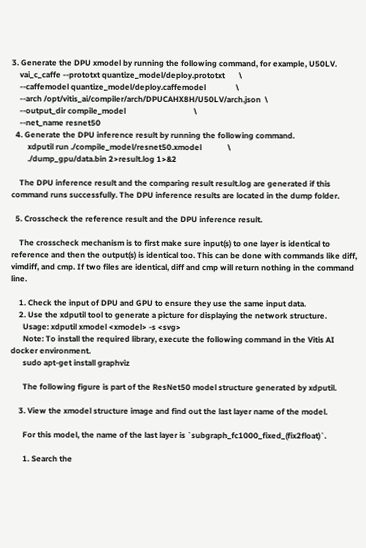3. Generate the DPU xmodel by running the following command, for example, U50LV.
    vai_c_caffe --prototxt quantize_model/deploy.prototxt       \
    --caffemodel quantize_model/deploy.caffemodel               \
    --arch /opt/vitis_ai/compiler/arch/DPUCAHX8H/U50LV/arch.json  \
    --output_dir compile_model                                  \
    --net_name resnet50
  4. Generate the DPU inference result by running the following command.
        xdputil run ./compile_model/resnet50.xmodel             \
        ./dump_gpu/data.bin 2>result.log 1>&2

    The DPU inference result and the comparing result result.log are generated if this command runs successfully. The DPU inference results are located in the dump folder.

  5. Crosscheck the reference result and the DPU inference result.

    The crosscheck mechanism is to first make sure input(s) to one layer is identical to reference and then the output(s) is identical too. This can be done with commands like diff, vimdiff, and cmp. If two files are identical, diff and cmp will return nothing in the command line.

    1. Check the input of DPU and GPU to ensure they use the same input data.
    2. Use the xdputil tool to generate a picture for displaying the network structure.
      Usage: xdputil xmodel <xmodel> -s <svg>
      Note: To install the required library, execute the following command in the Vitis AI docker environment.
      sudo apt-get install graphviz

      The following figure is part of the ResNet50 model structure generated by xdputil.

    3. View the xmodel structure image and find out the last layer name of the model.

      For this model, the name of the last layer is `subgraph_fc1000_fixed_(fix2float)`.

      1. Search the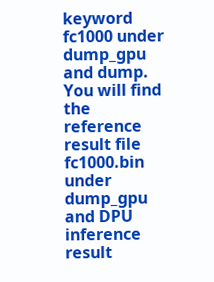keyword fc1000 under dump_gpu and dump. You will find the reference result file fc1000.bin under dump_gpu and DPU inference result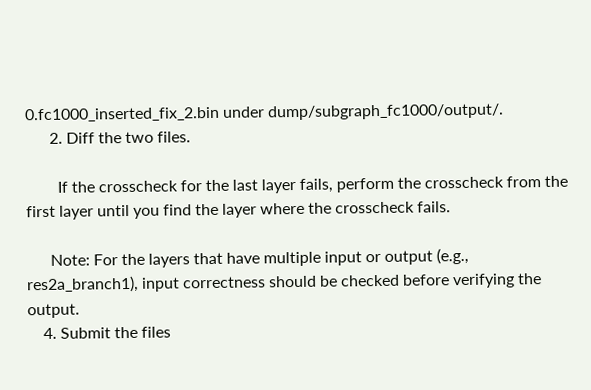0.fc1000_inserted_fix_2.bin under dump/subgraph_fc1000/output/.
      2. Diff the two files.

        If the crosscheck for the last layer fails, perform the crosscheck from the first layer until you find the layer where the crosscheck fails.

      Note: For the layers that have multiple input or output (e.g., res2a_branch1), input correctness should be checked before verifying the output.
    4. Submit the files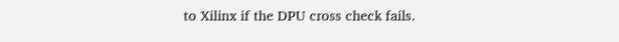to Xilinx if the DPU cross check fails.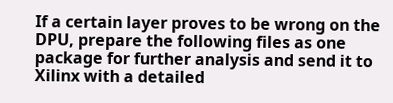If a certain layer proves to be wrong on the DPU, prepare the following files as one package for further analysis and send it to Xilinx with a detailed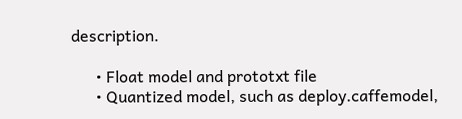description.

      • Float model and prototxt file
      • Quantized model, such as deploy.caffemodel,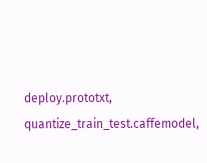deploy.prototxt, quantize_train_test.caffemodel,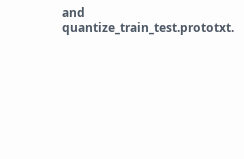and quantize_train_test.prototxt.